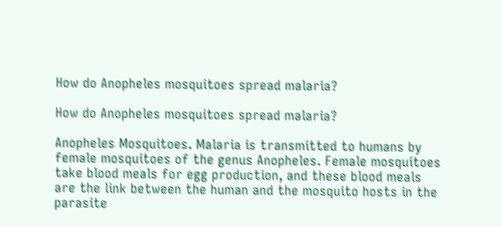How do Anopheles mosquitoes spread malaria?

How do Anopheles mosquitoes spread malaria?

Anopheles Mosquitoes. Malaria is transmitted to humans by female mosquitoes of the genus Anopheles. Female mosquitoes take blood meals for egg production, and these blood meals are the link between the human and the mosquito hosts in the parasite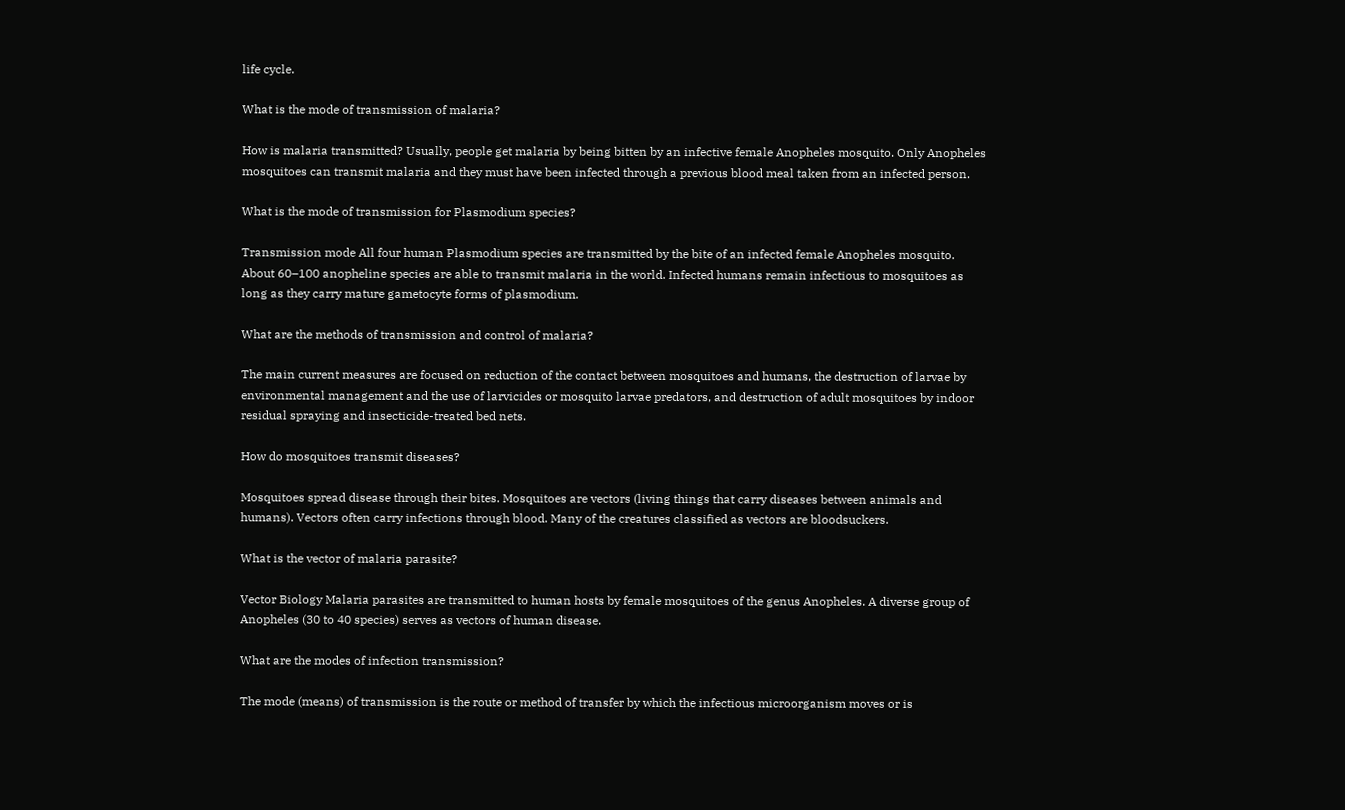life cycle.

What is the mode of transmission of malaria?

How is malaria transmitted? Usually, people get malaria by being bitten by an infective female Anopheles mosquito. Only Anopheles mosquitoes can transmit malaria and they must have been infected through a previous blood meal taken from an infected person.

What is the mode of transmission for Plasmodium species?

Transmission mode All four human Plasmodium species are transmitted by the bite of an infected female Anopheles mosquito. About 60–100 anopheline species are able to transmit malaria in the world. Infected humans remain infectious to mosquitoes as long as they carry mature gametocyte forms of plasmodium.

What are the methods of transmission and control of malaria?

The main current measures are focused on reduction of the contact between mosquitoes and humans, the destruction of larvae by environmental management and the use of larvicides or mosquito larvae predators, and destruction of adult mosquitoes by indoor residual spraying and insecticide-treated bed nets.

How do mosquitoes transmit diseases?

Mosquitoes spread disease through their bites. Mosquitoes are vectors (living things that carry diseases between animals and humans). Vectors often carry infections through blood. Many of the creatures classified as vectors are bloodsuckers.

What is the vector of malaria parasite?

Vector Biology Malaria parasites are transmitted to human hosts by female mosquitoes of the genus Anopheles. A diverse group of Anopheles (30 to 40 species) serves as vectors of human disease.

What are the modes of infection transmission?

The mode (means) of transmission is the route or method of transfer by which the infectious microorganism moves or is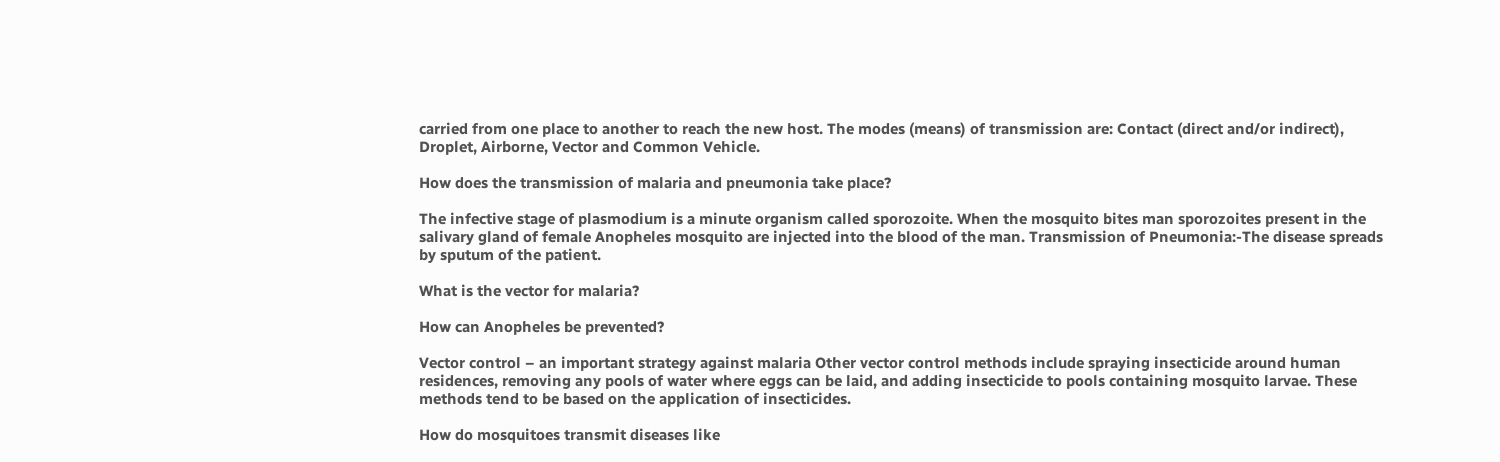carried from one place to another to reach the new host. The modes (means) of transmission are: Contact (direct and/or indirect), Droplet, Airborne, Vector and Common Vehicle.

How does the transmission of malaria and pneumonia take place?

The infective stage of plasmodium is a minute organism called sporozoite. When the mosquito bites man sporozoites present in the salivary gland of female Anopheles mosquito are injected into the blood of the man. Transmission of Pneumonia:-The disease spreads by sputum of the patient.

What is the vector for malaria?

How can Anopheles be prevented?

Vector control – an important strategy against malaria Other vector control methods include spraying insecticide around human residences, removing any pools of water where eggs can be laid, and adding insecticide to pools containing mosquito larvae. These methods tend to be based on the application of insecticides.

How do mosquitoes transmit diseases like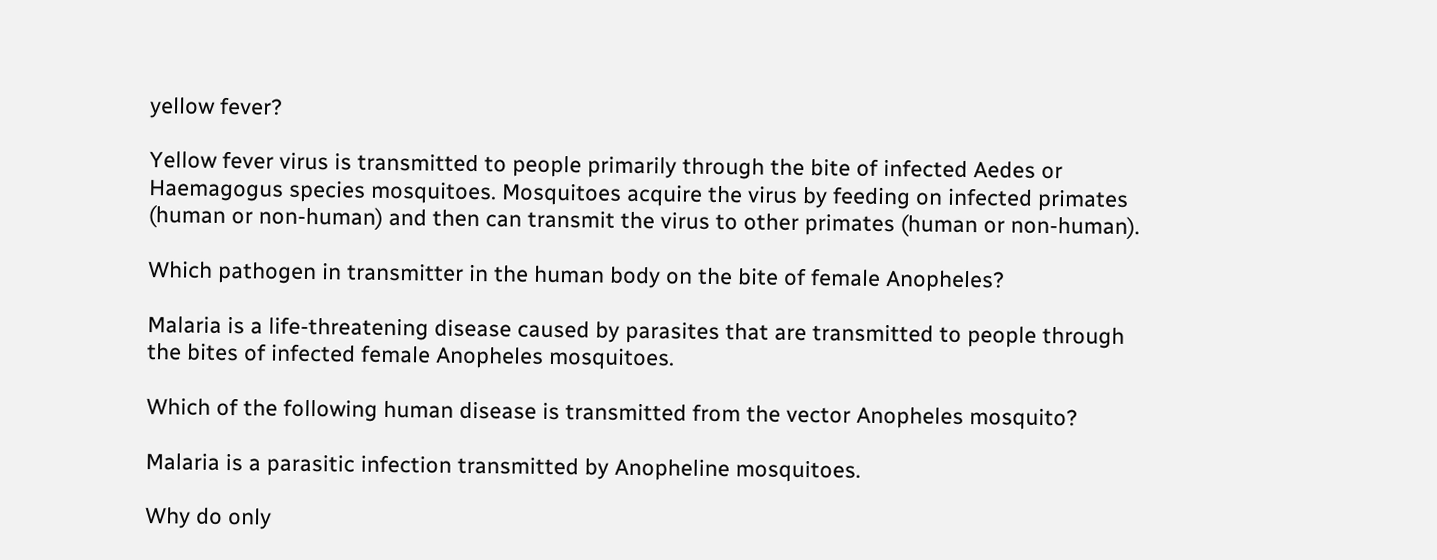yellow fever?

Yellow fever virus is transmitted to people primarily through the bite of infected Aedes or Haemagogus species mosquitoes. Mosquitoes acquire the virus by feeding on infected primates (human or non-human) and then can transmit the virus to other primates (human or non-human).

Which pathogen in transmitter in the human body on the bite of female Anopheles?

Malaria is a life-threatening disease caused by parasites that are transmitted to people through the bites of infected female Anopheles mosquitoes.

Which of the following human disease is transmitted from the vector Anopheles mosquito?

Malaria is a parasitic infection transmitted by Anopheline mosquitoes.

Why do only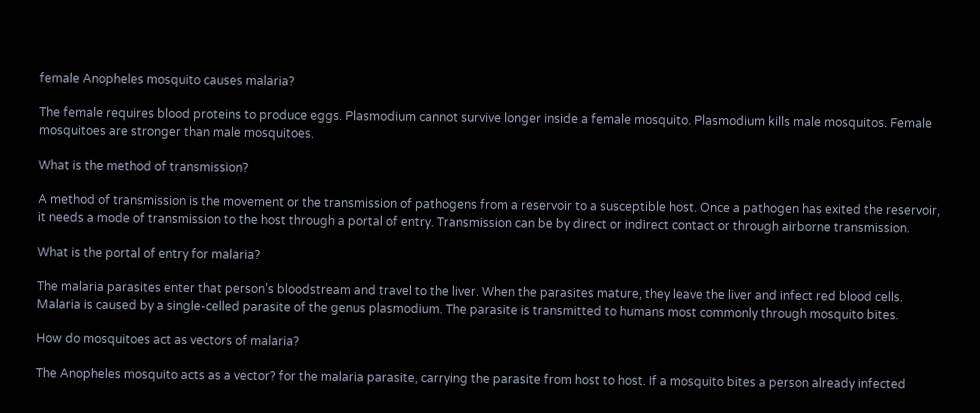female Anopheles mosquito causes malaria?

The female requires blood proteins to produce eggs. Plasmodium cannot survive longer inside a female mosquito. Plasmodium kills male mosquitos. Female mosquitoes are stronger than male mosquitoes.

What is the method of transmission?

A method of transmission is the movement or the transmission of pathogens from a reservoir to a susceptible host. Once a pathogen has exited the reservoir, it needs a mode of transmission to the host through a portal of entry. Transmission can be by direct or indirect contact or through airborne transmission.

What is the portal of entry for malaria?

The malaria parasites enter that person’s bloodstream and travel to the liver. When the parasites mature, they leave the liver and infect red blood cells. Malaria is caused by a single-celled parasite of the genus plasmodium. The parasite is transmitted to humans most commonly through mosquito bites.

How do mosquitoes act as vectors of malaria?

The Anopheles mosquito acts as a vector? for the malaria parasite, carrying the parasite from host to host. If a mosquito bites a person already infected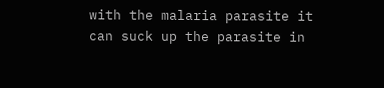with the malaria parasite it can suck up the parasite in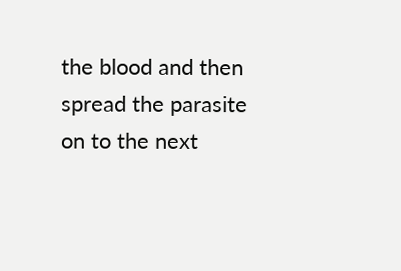the blood and then spread the parasite on to the next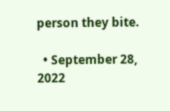person they bite.

  • September 28, 2022